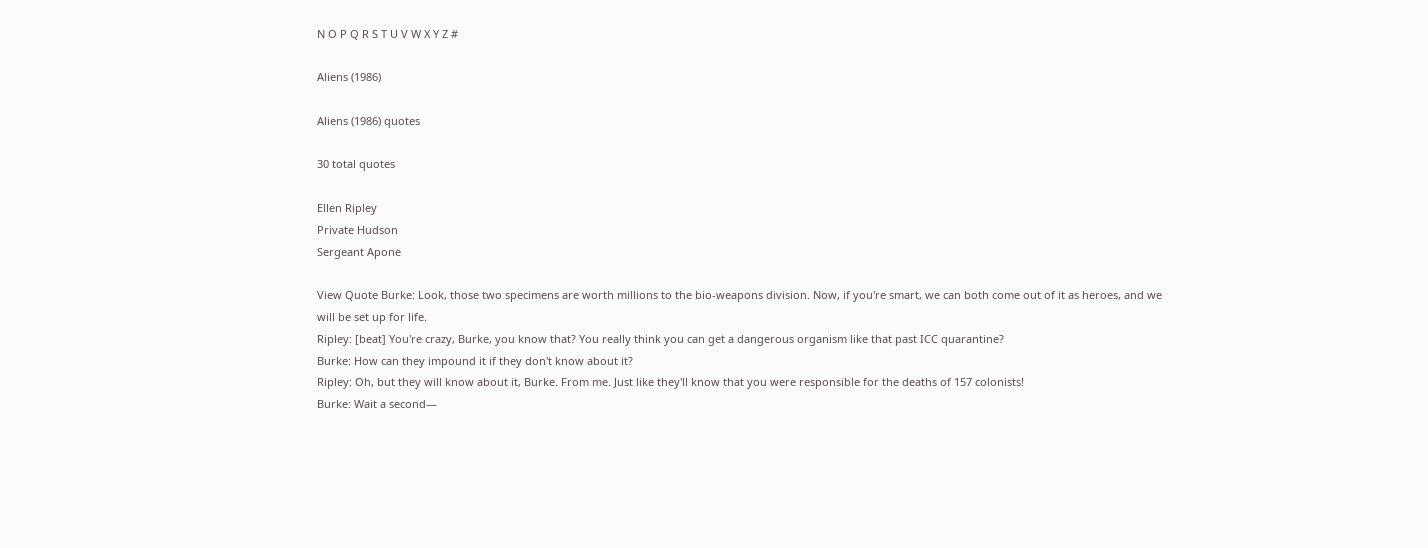N O P Q R S T U V W X Y Z #

Aliens (1986)

Aliens (1986) quotes

30 total quotes

Ellen Ripley
Private Hudson
Sergeant Apone

View Quote Burke: Look, those two specimens are worth millions to the bio-weapons division. Now, if you're smart, we can both come out of it as heroes, and we will be set up for life.
Ripley: [beat] You're crazy, Burke, you know that? You really think you can get a dangerous organism like that past ICC quarantine?
Burke: How can they impound it if they don't know about it?
Ripley: Oh, but they will know about it, Burke. From me. Just like they'll know that you were responsible for the deaths of 157 colonists!
Burke: Wait a second—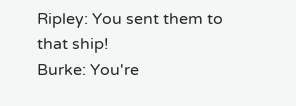Ripley: You sent them to that ship!
Burke: You're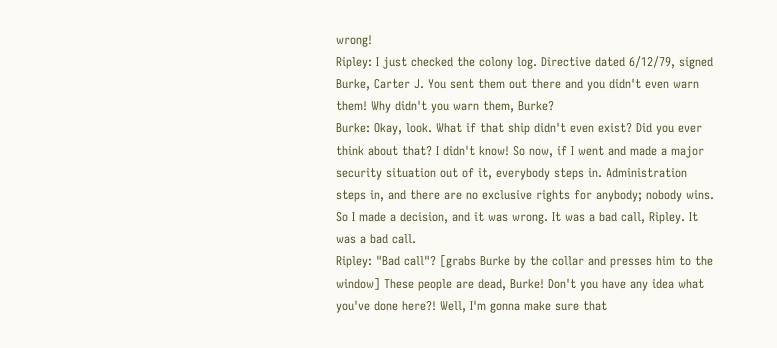wrong!
Ripley: I just checked the colony log. Directive dated 6/12/79, signed Burke, Carter J. You sent them out there and you didn't even warn them! Why didn't you warn them, Burke?
Burke: Okay, look. What if that ship didn't even exist? Did you ever think about that? I didn't know! So now, if I went and made a major security situation out of it, everybody steps in. Administration steps in, and there are no exclusive rights for anybody; nobody wins. So I made a decision, and it was wrong. It was a bad call, Ripley. It was a bad call.
Ripley: "Bad call"? [grabs Burke by the collar and presses him to the window] These people are dead, Burke! Don't you have any idea what you've done here?! Well, I'm gonna make sure that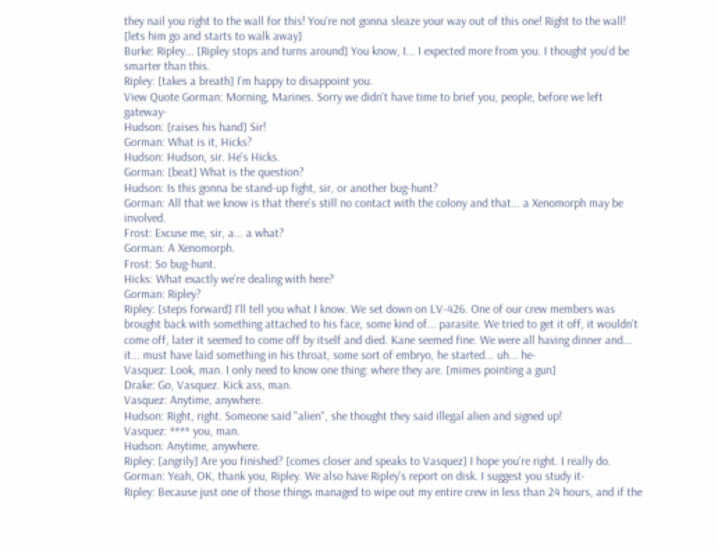they nail you right to the wall for this! You're not gonna sleaze your way out of this one! Right to the wall! [lets him go and starts to walk away]
Burke: Ripley... [Ripley stops and turns around] You know, I... I expected more from you. I thought you'd be smarter than this.
Ripley: [takes a breath] I'm happy to disappoint you.
View Quote Gorman: Morning, Marines. Sorry we didn't have time to brief you, people, before we left gateway-
Hudson: [raises his hand] Sir!
Gorman: What is it, Hicks?
Hudson: Hudson, sir. He's Hicks.
Gorman: [beat] What is the question?
Hudson: Is this gonna be stand-up fight, sir, or another bug-hunt?
Gorman: All that we know is that there's still no contact with the colony and that... a Xenomorph may be involved.
Frost: Excuse me, sir, a... a what?
Gorman: A Xenomorph.
Frost: So bug-hunt.
Hicks: What exactly we're dealing with here?
Gorman: Ripley?
Ripley: [steps forward] I'll tell you what I know. We set down on LV-426. One of our crew members was brought back with something attached to his face, some kind of... parasite. We tried to get it off, it wouldn't come off, later it seemed to come off by itself and died. Kane seemed fine. We were all having dinner and... it... must have laid something in his throat, some sort of embryo, he started... uh... he-
Vasquez: Look, man. I only need to know one thing: where they are. [mimes pointing a gun]
Drake: Go, Vasquez. Kick ass, man.
Vasquez: Anytime, anywhere.
Hudson: Right, right. Someone said "alien", she thought they said illegal alien and signed up!
Vasquez: **** you, man.
Hudson: Anytime, anywhere.
Ripley: [angrily] Are you finished? [comes closer and speaks to Vasquez] I hope you're right. I really do.
Gorman: Yeah, OK, thank you, Ripley. We also have Ripley's report on disk. I suggest you study it-
Ripley: Because just one of those things managed to wipe out my entire crew in less than 24 hours, and if the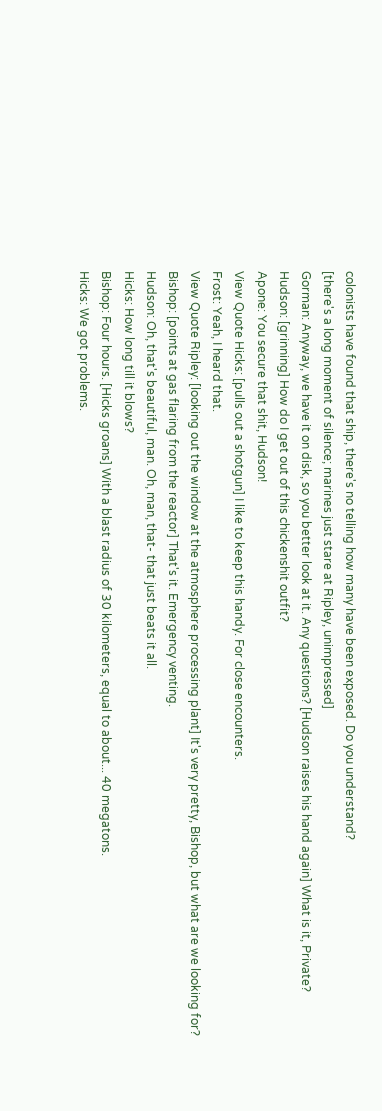colonists have found that ship, there's no telling how many have been exposed. Do you understand?
[there's a long moment of silence; marines just stare at Ripley, unimpressed]
Gorman: Anyway, we have it on disk, so you better look at it. Any questions? [Hudson raises his hand again] What is it, Private?
Hudson: [grinning] How do I get out of this chickenshit outfit?
Apone: You secure that shit, Hudson!
View Quote Hicks: [pulls out a shotgun] I like to keep this handy. For close encounters.
Frost: Yeah, I heard that.
View Quote Ripley: [looking out the window at the atmosphere processing plant] It's very pretty, Bishop, but what are we looking for?
Bishop: [points at gas flaring from the reactor] That's it. Emergency venting.
Hudson: Oh, that's beautiful, man. Oh, man, that- that just beats it all.
Hicks: How long till it blows?
Bishop: Four hours. [Hicks groans] With a blast radius of 30 kilometers, equal to about... 40 megatons.
Hicks: We got problems.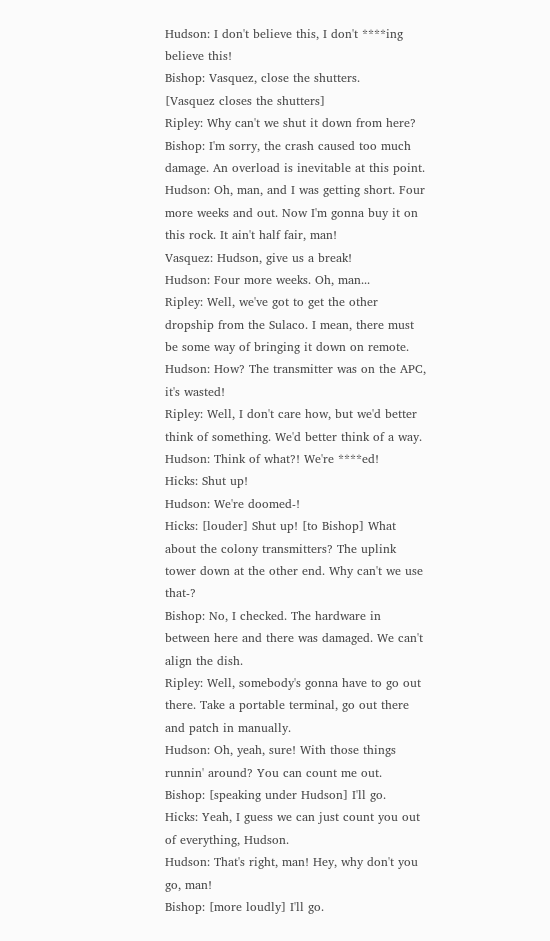Hudson: I don't believe this, I don't ****ing believe this!
Bishop: Vasquez, close the shutters.
[Vasquez closes the shutters]
Ripley: Why can't we shut it down from here?
Bishop: I'm sorry, the crash caused too much damage. An overload is inevitable at this point.
Hudson: Oh, man, and I was getting short. Four more weeks and out. Now I'm gonna buy it on this rock. It ain't half fair, man!
Vasquez: Hudson, give us a break!
Hudson: Four more weeks. Oh, man...
Ripley: Well, we've got to get the other dropship from the Sulaco. I mean, there must be some way of bringing it down on remote.
Hudson: How? The transmitter was on the APC, it's wasted!
Ripley: Well, I don't care how, but we'd better think of something. We'd better think of a way.
Hudson: Think of what?! We're ****ed!
Hicks: Shut up!
Hudson: We're doomed-!
Hicks: [louder] Shut up! [to Bishop] What about the colony transmitters? The uplink tower down at the other end. Why can't we use that-?
Bishop: No, I checked. The hardware in between here and there was damaged. We can't align the dish.
Ripley: Well, somebody's gonna have to go out there. Take a portable terminal, go out there and patch in manually.
Hudson: Oh, yeah, sure! With those things runnin' around? You can count me out.
Bishop: [speaking under Hudson] I'll go.
Hicks: Yeah, I guess we can just count you out of everything, Hudson.
Hudson: That's right, man! Hey, why don't you go, man!
Bishop: [more loudly] I'll go.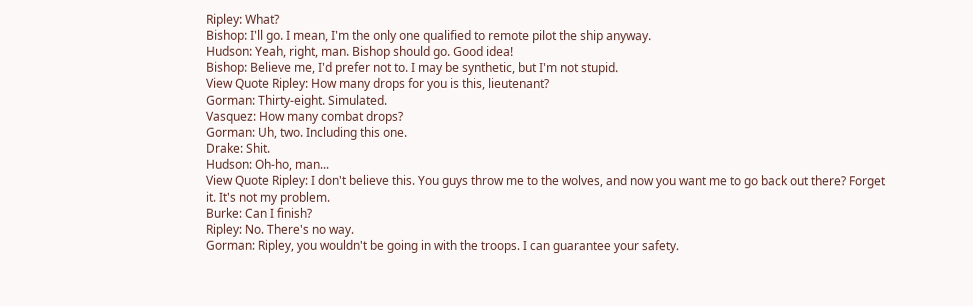Ripley: What?
Bishop: I'll go. I mean, I'm the only one qualified to remote pilot the ship anyway.
Hudson: Yeah, right, man. Bishop should go. Good idea!
Bishop: Believe me, I'd prefer not to. I may be synthetic, but I'm not stupid.
View Quote Ripley: How many drops for you is this, lieutenant?
Gorman: Thirty-eight. Simulated.
Vasquez: How many combat drops?
Gorman: Uh, two. Including this one.
Drake: Shit.
Hudson: Oh-ho, man...
View Quote Ripley: I don't believe this. You guys throw me to the wolves, and now you want me to go back out there? Forget it. It's not my problem.
Burke: Can I finish?
Ripley: No. There's no way.
Gorman: Ripley, you wouldn't be going in with the troops. I can guarantee your safety.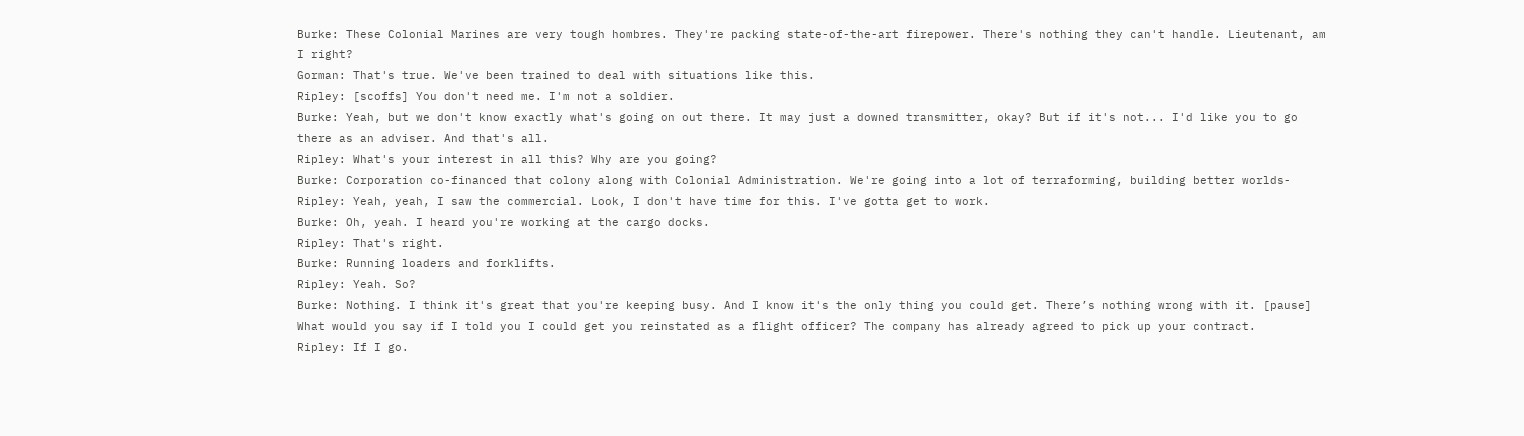Burke: These Colonial Marines are very tough hombres. They're packing state-of-the-art firepower. There's nothing they can't handle. Lieutenant, am I right?
Gorman: That's true. We've been trained to deal with situations like this.
Ripley: [scoffs] You don't need me. I'm not a soldier.
Burke: Yeah, but we don't know exactly what's going on out there. It may just a downed transmitter, okay? But if it's not... I'd like you to go there as an adviser. And that's all.
Ripley: What's your interest in all this? Why are you going?
Burke: Corporation co-financed that colony along with Colonial Administration. We're going into a lot of terraforming, building better worlds-
Ripley: Yeah, yeah, I saw the commercial. Look, I don't have time for this. I've gotta get to work.
Burke: Oh, yeah. I heard you're working at the cargo docks.
Ripley: That's right.
Burke: Running loaders and forklifts.
Ripley: Yeah. So?
Burke: Nothing. I think it's great that you're keeping busy. And I know it's the only thing you could get. There’s nothing wrong with it. [pause] What would you say if I told you I could get you reinstated as a flight officer? The company has already agreed to pick up your contract.
Ripley: If I go.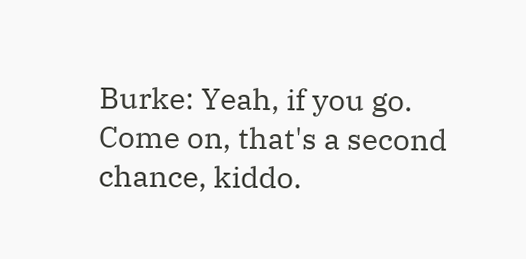Burke: Yeah, if you go. Come on, that's a second chance, kiddo.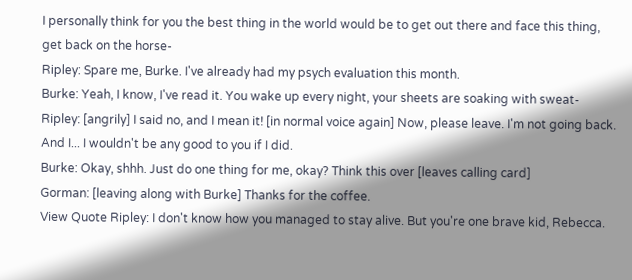I personally think for you the best thing in the world would be to get out there and face this thing, get back on the horse-
Ripley: Spare me, Burke. I've already had my psych evaluation this month.
Burke: Yeah, I know, I've read it. You wake up every night, your sheets are soaking with sweat-
Ripley: [angrily] I said no, and I mean it! [in normal voice again] Now, please leave. I'm not going back. And I... I wouldn't be any good to you if I did.
Burke: Okay, shhh. Just do one thing for me, okay? Think this over [leaves calling card]
Gorman: [leaving along with Burke] Thanks for the coffee.
View Quote Ripley: I don't know how you managed to stay alive. But you're one brave kid, Rebecca.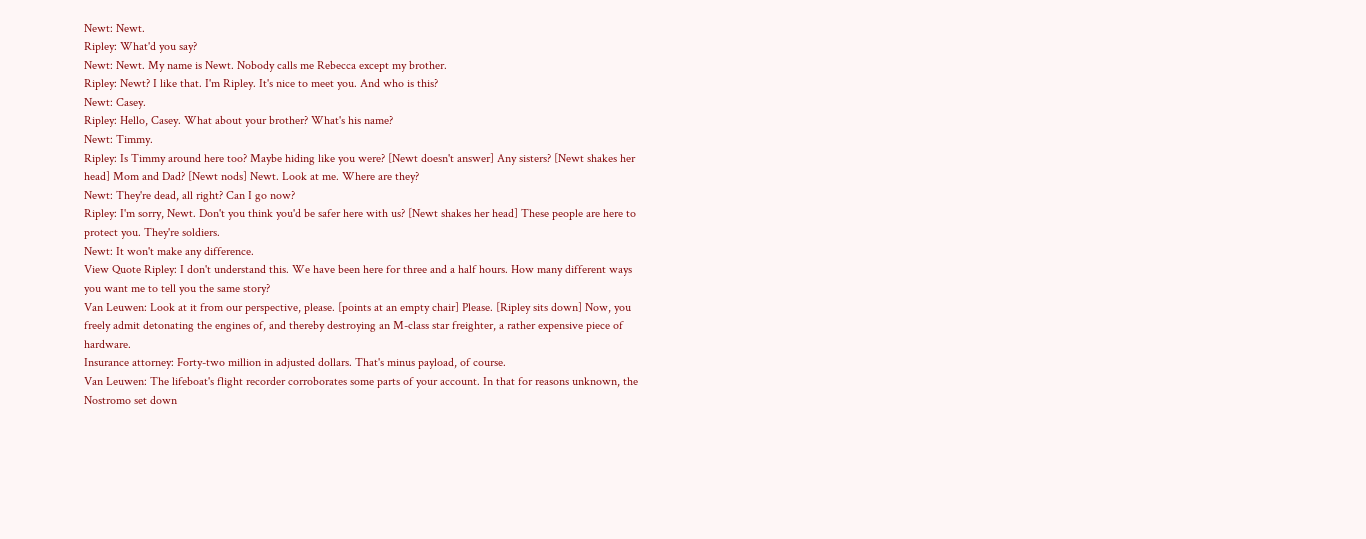Newt: Newt.
Ripley: What'd you say?
Newt: Newt. My name is Newt. Nobody calls me Rebecca except my brother.
Ripley: Newt? I like that. I'm Ripley. It's nice to meet you. And who is this?
Newt: Casey.
Ripley: Hello, Casey. What about your brother? What's his name?
Newt: Timmy.
Ripley: Is Timmy around here too? Maybe hiding like you were? [Newt doesn't answer] Any sisters? [Newt shakes her head] Mom and Dad? [Newt nods] Newt. Look at me. Where are they?
Newt: They're dead, all right? Can I go now?
Ripley: I'm sorry, Newt. Don't you think you'd be safer here with us? [Newt shakes her head] These people are here to protect you. They're soldiers.
Newt: It won't make any difference.
View Quote Ripley: I don't understand this. We have been here for three and a half hours. How many different ways you want me to tell you the same story?
Van Leuwen: Look at it from our perspective, please. [points at an empty chair] Please. [Ripley sits down] Now, you freely admit detonating the engines of, and thereby destroying an M-class star freighter, a rather expensive piece of hardware.
Insurance attorney: Forty-two million in adjusted dollars. That's minus payload, of course.
Van Leuwen: The lifeboat's flight recorder corroborates some parts of your account. In that for reasons unknown, the Nostromo set down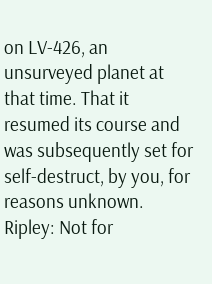on LV-426, an unsurveyed planet at that time. That it resumed its course and was subsequently set for self-destruct, by you, for reasons unknown.
Ripley: Not for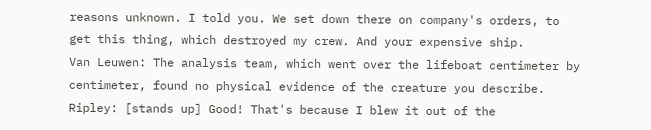reasons unknown. I told you. We set down there on company's orders, to get this thing, which destroyed my crew. And your expensive ship.
Van Leuwen: The analysis team, which went over the lifeboat centimeter by centimeter, found no physical evidence of the creature you describe.
Ripley: [stands up] Good! That's because I blew it out of the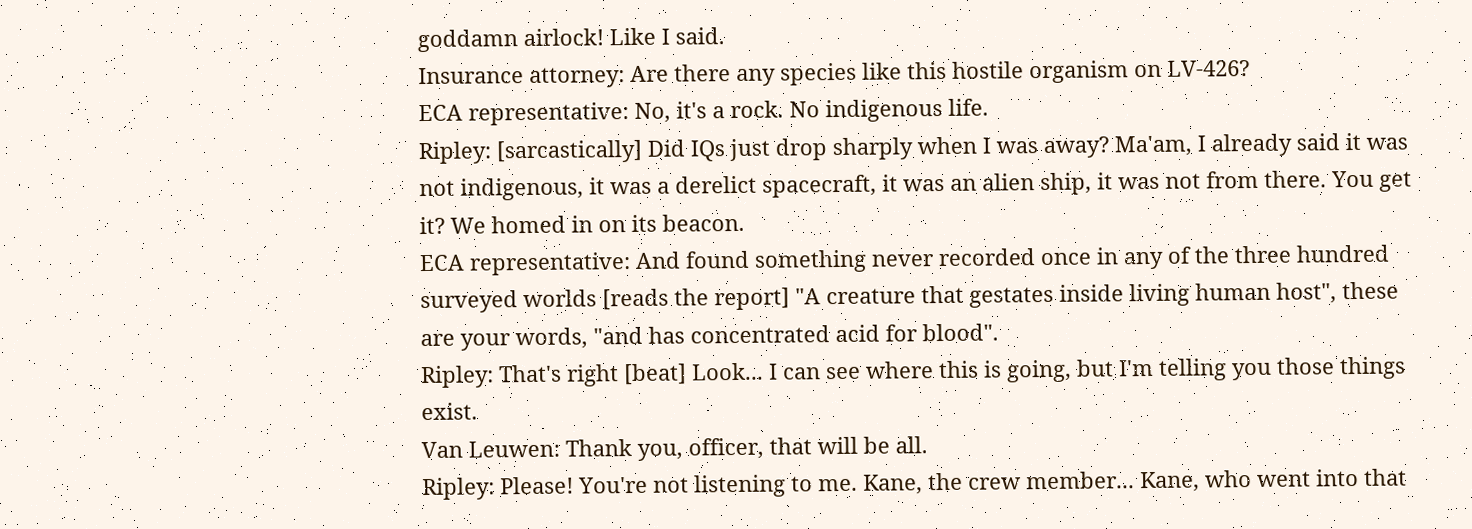goddamn airlock! Like I said.
Insurance attorney: Are there any species like this hostile organism on LV-426?
ECA representative: No, it's a rock. No indigenous life.
Ripley: [sarcastically] Did IQs just drop sharply when I was away? Ma'am, I already said it was not indigenous, it was a derelict spacecraft, it was an alien ship, it was not from there. You get it? We homed in on its beacon.
ECA representative: And found something never recorded once in any of the three hundred surveyed worlds [reads the report] "A creature that gestates inside living human host", these are your words, "and has concentrated acid for blood".
Ripley: That's right [beat] Look... I can see where this is going, but I'm telling you those things exist.
Van Leuwen: Thank you, officer, that will be all.
Ripley: Please! You're not listening to me. Kane, the crew member... Kane, who went into that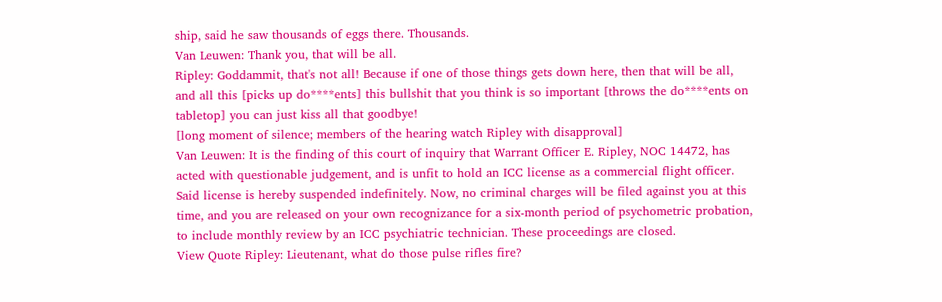ship, said he saw thousands of eggs there. Thousands.
Van Leuwen: Thank you, that will be all.
Ripley: Goddammit, that's not all! Because if one of those things gets down here, then that will be all, and all this [picks up do****ents] this bullshit that you think is so important [throws the do****ents on tabletop] you can just kiss all that goodbye!
[long moment of silence; members of the hearing watch Ripley with disapproval]
Van Leuwen: It is the finding of this court of inquiry that Warrant Officer E. Ripley, NOC 14472, has acted with questionable judgement, and is unfit to hold an ICC license as a commercial flight officer. Said license is hereby suspended indefinitely. Now, no criminal charges will be filed against you at this time, and you are released on your own recognizance for a six-month period of psychometric probation, to include monthly review by an ICC psychiatric technician. These proceedings are closed.
View Quote Ripley: Lieutenant, what do those pulse rifles fire?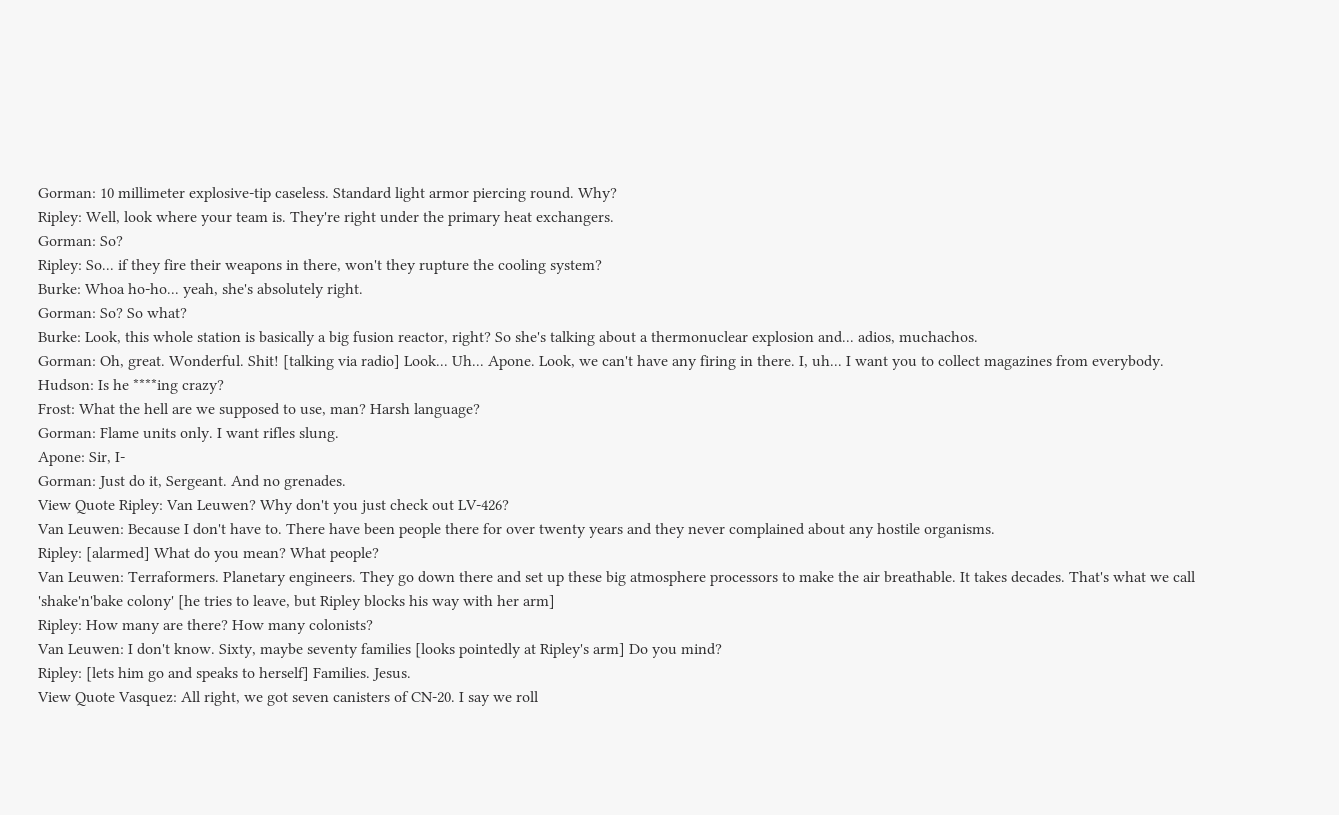Gorman: 10 millimeter explosive-tip caseless. Standard light armor piercing round. Why?
Ripley: Well, look where your team is. They're right under the primary heat exchangers.
Gorman: So?
Ripley: So... if they fire their weapons in there, won't they rupture the cooling system?
Burke: Whoa ho-ho... yeah, she's absolutely right.
Gorman: So? So what?
Burke: Look, this whole station is basically a big fusion reactor, right? So she's talking about a thermonuclear explosion and... adios, muchachos.
Gorman: Oh, great. Wonderful. Shit! [talking via radio] Look... Uh... Apone. Look, we can't have any firing in there. I, uh... I want you to collect magazines from everybody.
Hudson: Is he ****ing crazy?
Frost: What the hell are we supposed to use, man? Harsh language?
Gorman: Flame units only. I want rifles slung.
Apone: Sir, I-
Gorman: Just do it, Sergeant. And no grenades.
View Quote Ripley: Van Leuwen? Why don't you just check out LV-426?
Van Leuwen: Because I don't have to. There have been people there for over twenty years and they never complained about any hostile organisms.
Ripley: [alarmed] What do you mean? What people?
Van Leuwen: Terraformers. Planetary engineers. They go down there and set up these big atmosphere processors to make the air breathable. It takes decades. That's what we call 'shake'n'bake colony' [he tries to leave, but Ripley blocks his way with her arm]
Ripley: How many are there? How many colonists?
Van Leuwen: I don't know. Sixty, maybe seventy families [looks pointedly at Ripley's arm] Do you mind?
Ripley: [lets him go and speaks to herself] Families. Jesus.
View Quote Vasquez: All right, we got seven canisters of CN-20. I say we roll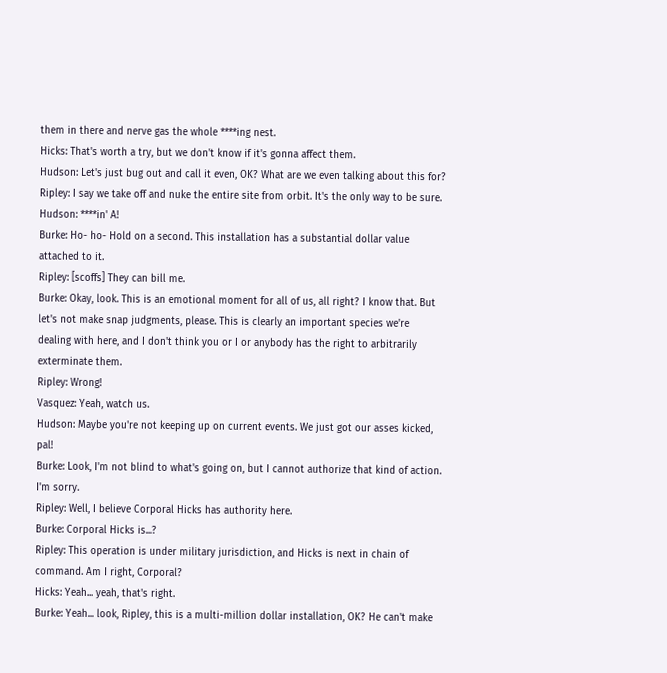them in there and nerve gas the whole ****ing nest.
Hicks: That's worth a try, but we don't know if it's gonna affect them.
Hudson: Let's just bug out and call it even, OK? What are we even talking about this for?
Ripley: I say we take off and nuke the entire site from orbit. It's the only way to be sure.
Hudson: ****in' A!
Burke: Ho- ho- Hold on a second. This installation has a substantial dollar value attached to it.
Ripley: [scoffs] They can bill me.
Burke: Okay, look. This is an emotional moment for all of us, all right? I know that. But let's not make snap judgments, please. This is clearly an important species we're dealing with here, and I don't think you or I or anybody has the right to arbitrarily exterminate them.
Ripley: Wrong!
Vasquez: Yeah, watch us.
Hudson: Maybe you're not keeping up on current events. We just got our asses kicked, pal!
Burke: Look, I'm not blind to what's going on, but I cannot authorize that kind of action. I'm sorry.
Ripley: Well, I believe Corporal Hicks has authority here.
Burke: Corporal Hicks is...?
Ripley: This operation is under military jurisdiction, and Hicks is next in chain of command. Am I right, Corporal?
Hicks: Yeah... yeah, that's right.
Burke: Yeah... look, Ripley, this is a multi-million dollar installation, OK? He can't make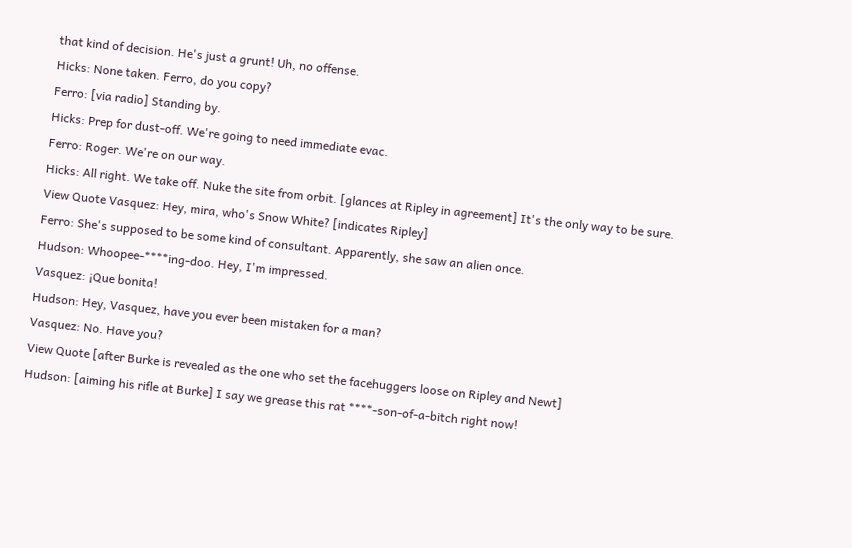that kind of decision. He's just a grunt! Uh, no offense.
Hicks: None taken. Ferro, do you copy?
Ferro: [via radio] Standing by.
Hicks: Prep for dust-off. We're going to need immediate evac.
Ferro: Roger. We're on our way.
Hicks: All right. We take off. Nuke the site from orbit. [glances at Ripley in agreement] It's the only way to be sure.
View Quote Vasquez: Hey, mira, who's Snow White? [indicates Ripley]
Ferro: She's supposed to be some kind of consultant. Apparently, she saw an alien once.
Hudson: Whoopee-****ing-doo. Hey, I'm impressed.
Vasquez: ¡Que bonita!
Hudson: Hey, Vasquez, have you ever been mistaken for a man?
Vasquez: No. Have you?
View Quote [after Burke is revealed as the one who set the facehuggers loose on Ripley and Newt]
Hudson: [aiming his rifle at Burke] I say we grease this rat ****-son-of-a-bitch right now!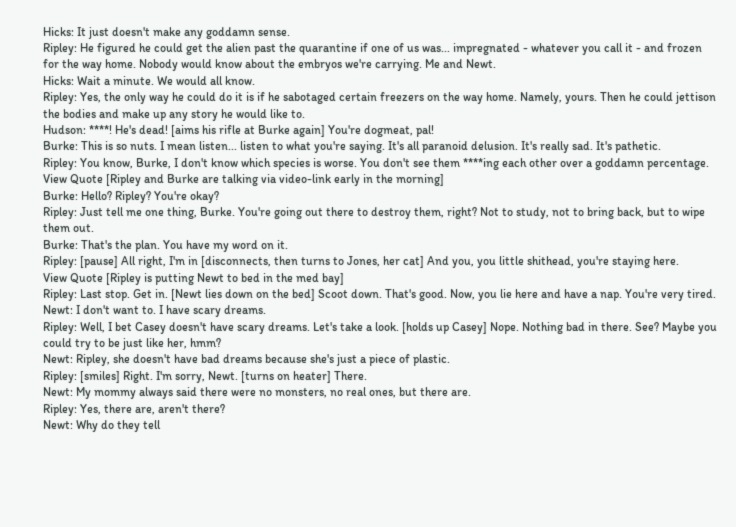Hicks: It just doesn't make any goddamn sense.
Ripley: He figured he could get the alien past the quarantine if one of us was... impregnated - whatever you call it - and frozen for the way home. Nobody would know about the embryos we're carrying. Me and Newt.
Hicks: Wait a minute. We would all know.
Ripley: Yes, the only way he could do it is if he sabotaged certain freezers on the way home. Namely, yours. Then he could jettison the bodies and make up any story he would like to.
Hudson: ****! He's dead! [aims his rifle at Burke again] You're dogmeat, pal!
Burke: This is so nuts. I mean listen... listen to what you're saying. It's all paranoid delusion. It's really sad. It's pathetic.
Ripley: You know, Burke, I don't know which species is worse. You don't see them ****ing each other over a goddamn percentage.
View Quote [Ripley and Burke are talking via video-link early in the morning]
Burke: Hello? Ripley? You're okay?
Ripley: Just tell me one thing, Burke. You're going out there to destroy them, right? Not to study, not to bring back, but to wipe them out.
Burke: That's the plan. You have my word on it.
Ripley: [pause] All right, I'm in [disconnects, then turns to Jones, her cat] And you, you little shithead, you're staying here.
View Quote [Ripley is putting Newt to bed in the med bay]
Ripley: Last stop. Get in. [Newt lies down on the bed] Scoot down. That's good. Now, you lie here and have a nap. You're very tired.
Newt: I don't want to. I have scary dreams.
Ripley: Well, I bet Casey doesn't have scary dreams. Let's take a look. [holds up Casey] Nope. Nothing bad in there. See? Maybe you could try to be just like her, hmm?
Newt: Ripley, she doesn't have bad dreams because she's just a piece of plastic.
Ripley: [smiles] Right. I'm sorry, Newt. [turns on heater] There.
Newt: My mommy always said there were no monsters, no real ones, but there are.
Ripley: Yes, there are, aren't there?
Newt: Why do they tell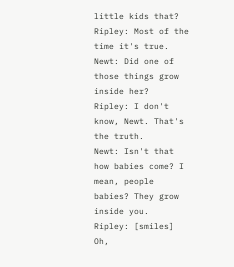little kids that?
Ripley: Most of the time it's true.
Newt: Did one of those things grow inside her?
Ripley: I don't know, Newt. That's the truth.
Newt: Isn't that how babies come? I mean, people babies? They grow inside you.
Ripley: [smiles] Oh,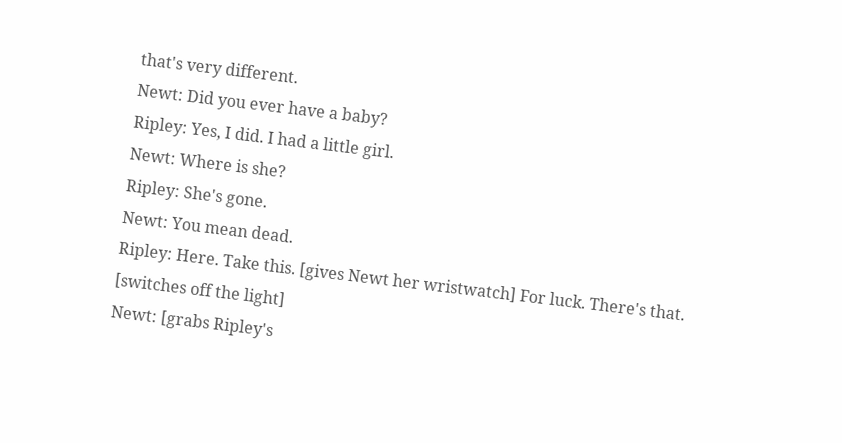that's very different.
Newt: Did you ever have a baby?
Ripley: Yes, I did. I had a little girl.
Newt: Where is she?
Ripley: She's gone.
Newt: You mean dead.
Ripley: Here. Take this. [gives Newt her wristwatch] For luck. There's that. [switches off the light]
Newt: [grabs Ripley's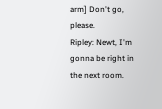arm] Don't go, please.
Ripley: Newt, I'm gonna be right in the next room.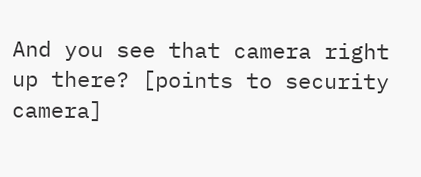And you see that camera right up there? [points to security camera]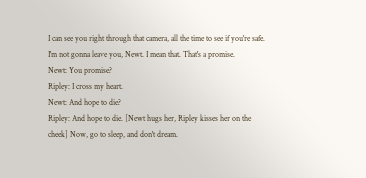I can see you right through that camera, all the time to see if you're safe. I'm not gonna leave you, Newt. I mean that. That's a promise.
Newt: You promise?
Ripley: I cross my heart.
Newt: And hope to die?
Ripley: And hope to die. [Newt hugs her, Ripley kisses her on the cheek] Now, go to sleep, and don't dream.